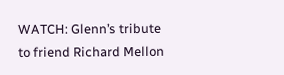WATCH: Glenn’s tribute to friend Richard Mellon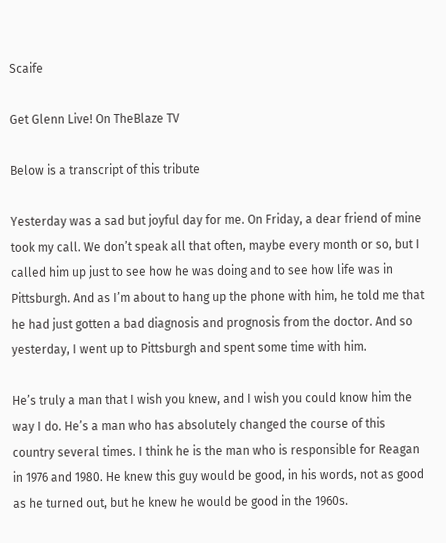Scaife

Get Glenn Live! On TheBlaze TV

Below is a transcript of this tribute

Yesterday was a sad but joyful day for me. On Friday, a dear friend of mine took my call. We don’t speak all that often, maybe every month or so, but I called him up just to see how he was doing and to see how life was in Pittsburgh. And as I’m about to hang up the phone with him, he told me that he had just gotten a bad diagnosis and prognosis from the doctor. And so yesterday, I went up to Pittsburgh and spent some time with him.

He’s truly a man that I wish you knew, and I wish you could know him the way I do. He’s a man who has absolutely changed the course of this country several times. I think he is the man who is responsible for Reagan in 1976 and 1980. He knew this guy would be good, in his words, not as good as he turned out, but he knew he would be good in the 1960s.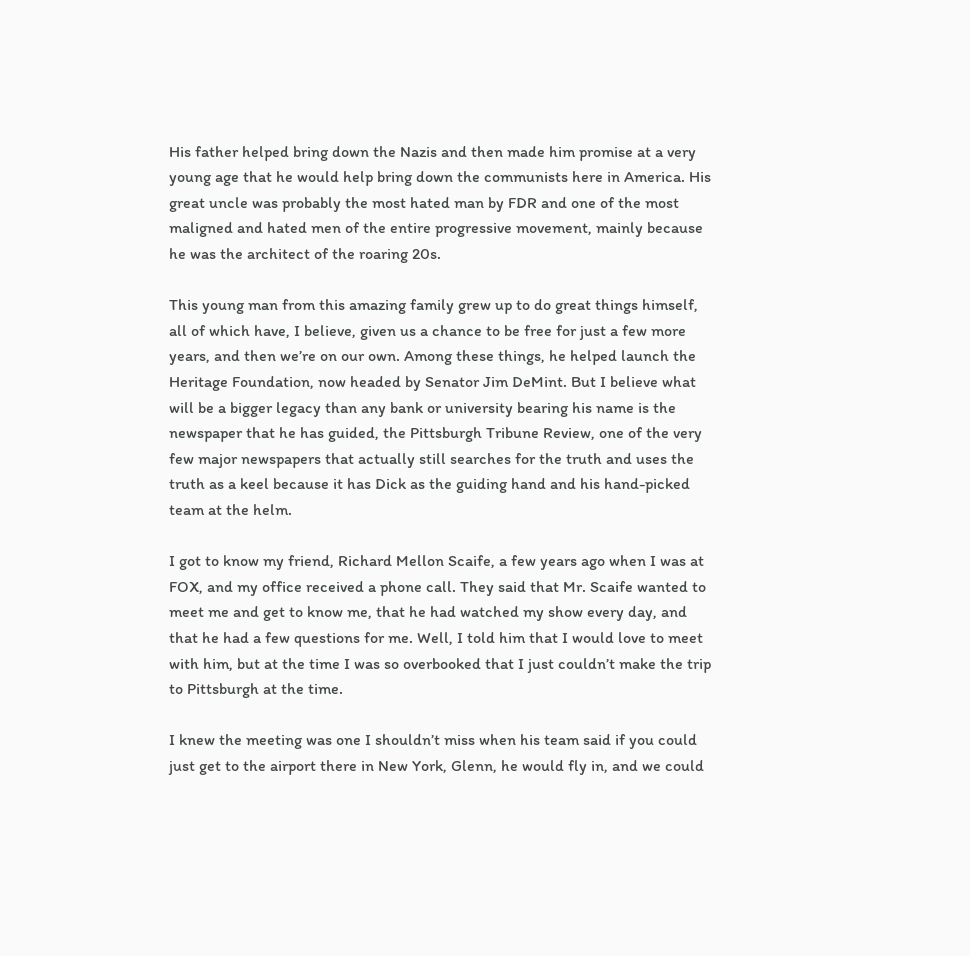His father helped bring down the Nazis and then made him promise at a very young age that he would help bring down the communists here in America. His great uncle was probably the most hated man by FDR and one of the most maligned and hated men of the entire progressive movement, mainly because he was the architect of the roaring 20s.

This young man from this amazing family grew up to do great things himself, all of which have, I believe, given us a chance to be free for just a few more years, and then we’re on our own. Among these things, he helped launch the Heritage Foundation, now headed by Senator Jim DeMint. But I believe what will be a bigger legacy than any bank or university bearing his name is the newspaper that he has guided, the Pittsburgh Tribune Review, one of the very few major newspapers that actually still searches for the truth and uses the truth as a keel because it has Dick as the guiding hand and his hand-picked team at the helm.

I got to know my friend, Richard Mellon Scaife, a few years ago when I was at FOX, and my office received a phone call. They said that Mr. Scaife wanted to meet me and get to know me, that he had watched my show every day, and that he had a few questions for me. Well, I told him that I would love to meet with him, but at the time I was so overbooked that I just couldn’t make the trip to Pittsburgh at the time.

I knew the meeting was one I shouldn’t miss when his team said if you could just get to the airport there in New York, Glenn, he would fly in, and we could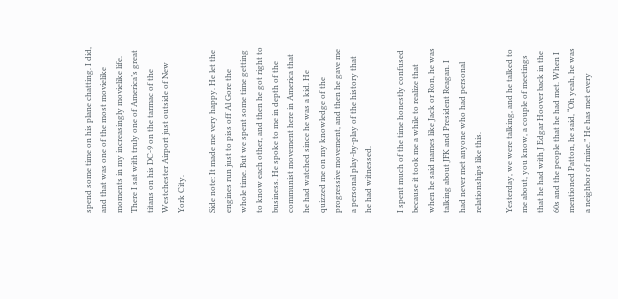spend some time on his plane chatting. I did, and that was one of the most movielike moments in my increasingly movielike life. There I sat with truly one of America’s great titans on his DC-9 on the tarmac of the Westchester Airport just outside of New York City.

Side note: It made me very happy. He let the engines run just to piss off Al Gore the whole time. But we spent some time getting to know each other, and then he got right to business. He spoke to me in depth of the communist movement here in America that he had watched since he was a kid. He quizzed me on my knowledge of the progressive movement, and then he gave me a personal play-by-play of the history that he had witnessed.

I spent much of the time honestly confused because it took me a while to realize that when he said names like Jack or Ron, he was talking about JFK and President Reagan. I had never met anyone who had personal relationships like this.

Yesterday, we were talking, and he talked to me about, you know, a couple of meetings that he had with J Edgar Hoover back in the 60s and the people that he had met. When I mentioned Patton, he said, “Oh yeah, he was a neighbor of mine.” He has met every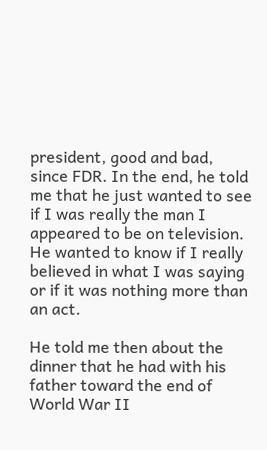president, good and bad, since FDR. In the end, he told me that he just wanted to see if I was really the man I appeared to be on television. He wanted to know if I really believed in what I was saying or if it was nothing more than an act.

He told me then about the dinner that he had with his father toward the end of World War II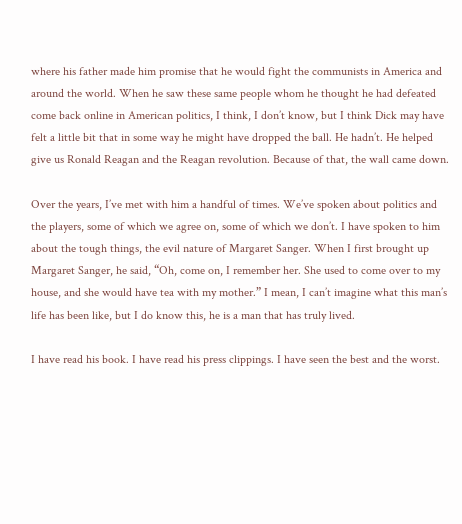where his father made him promise that he would fight the communists in America and around the world. When he saw these same people whom he thought he had defeated come back online in American politics, I think, I don’t know, but I think Dick may have felt a little bit that in some way he might have dropped the ball. He hadn’t. He helped give us Ronald Reagan and the Reagan revolution. Because of that, the wall came down.

Over the years, I’ve met with him a handful of times. We’ve spoken about politics and the players, some of which we agree on, some of which we don’t. I have spoken to him about the tough things, the evil nature of Margaret Sanger. When I first brought up Margaret Sanger, he said, “Oh, come on, I remember her. She used to come over to my house, and she would have tea with my mother.” I mean, I can’t imagine what this man’s life has been like, but I do know this, he is a man that has truly lived.

I have read his book. I have read his press clippings. I have seen the best and the worst.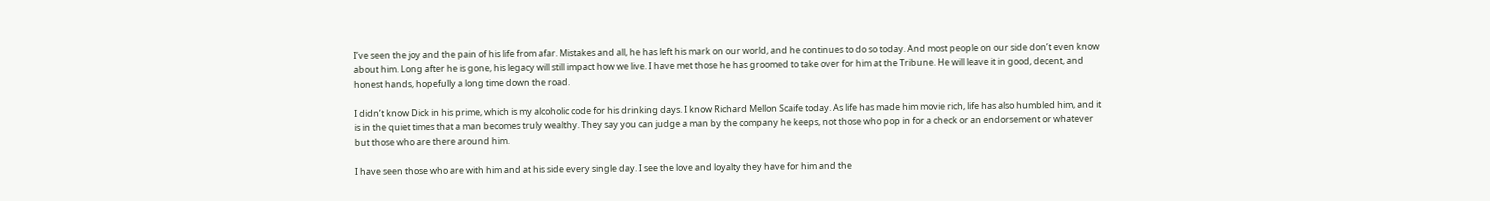I’ve seen the joy and the pain of his life from afar. Mistakes and all, he has left his mark on our world, and he continues to do so today. And most people on our side don’t even know about him. Long after he is gone, his legacy will still impact how we live. I have met those he has groomed to take over for him at the Tribune. He will leave it in good, decent, and honest hands, hopefully a long time down the road.

I didn’t know Dick in his prime, which is my alcoholic code for his drinking days. I know Richard Mellon Scaife today. As life has made him movie rich, life has also humbled him, and it is in the quiet times that a man becomes truly wealthy. They say you can judge a man by the company he keeps, not those who pop in for a check or an endorsement or whatever but those who are there around him.

I have seen those who are with him and at his side every single day. I see the love and loyalty they have for him and the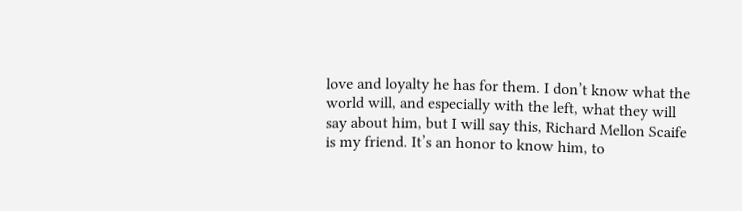love and loyalty he has for them. I don’t know what the world will, and especially with the left, what they will say about him, but I will say this, Richard Mellon Scaife is my friend. It’s an honor to know him, to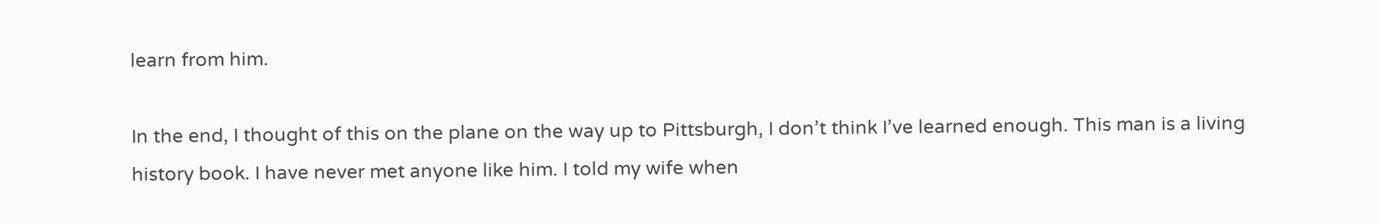learn from him.

In the end, I thought of this on the plane on the way up to Pittsburgh, I don’t think I’ve learned enough. This man is a living history book. I have never met anyone like him. I told my wife when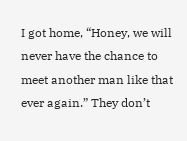I got home, “Honey, we will never have the chance to meet another man like that ever again.” They don’t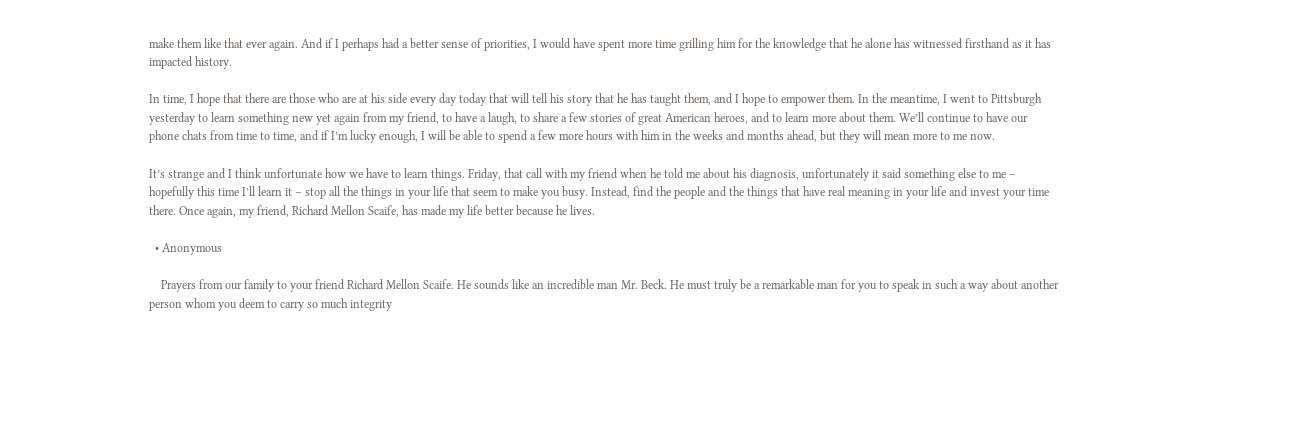make them like that ever again. And if I perhaps had a better sense of priorities, I would have spent more time grilling him for the knowledge that he alone has witnessed firsthand as it has impacted history.

In time, I hope that there are those who are at his side every day today that will tell his story that he has taught them, and I hope to empower them. In the meantime, I went to Pittsburgh yesterday to learn something new yet again from my friend, to have a laugh, to share a few stories of great American heroes, and to learn more about them. We’ll continue to have our phone chats from time to time, and if I’m lucky enough, I will be able to spend a few more hours with him in the weeks and months ahead, but they will mean more to me now.

It’s strange and I think unfortunate how we have to learn things. Friday, that call with my friend when he told me about his diagnosis, unfortunately it said something else to me – hopefully this time I’ll learn it – stop all the things in your life that seem to make you busy. Instead, find the people and the things that have real meaning in your life and invest your time there. Once again, my friend, Richard Mellon Scaife, has made my life better because he lives.

  • Anonymous

    Prayers from our family to your friend Richard Mellon Scaife. He sounds like an incredible man Mr. Beck. He must truly be a remarkable man for you to speak in such a way about another person whom you deem to carry so much integrity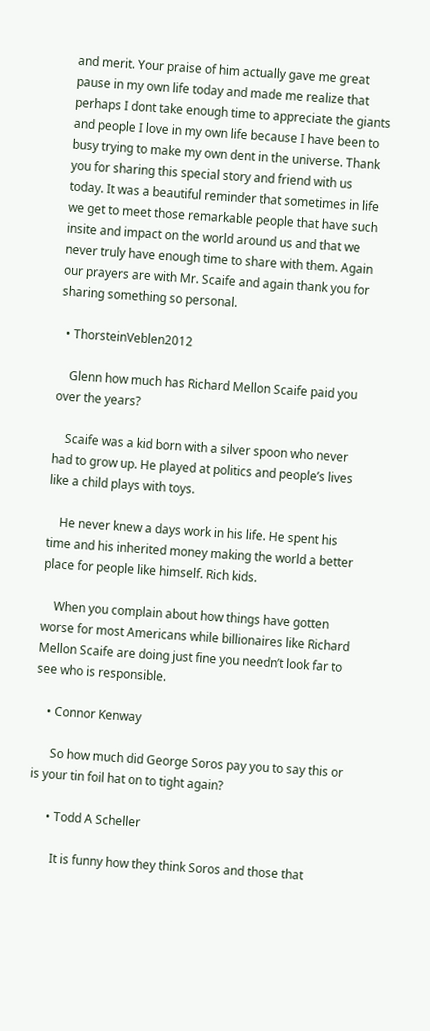and merit. Your praise of him actually gave me great pause in my own life today and made me realize that perhaps I dont take enough time to appreciate the giants and people I love in my own life because I have been to busy trying to make my own dent in the universe. Thank you for sharing this special story and friend with us today. It was a beautiful reminder that sometimes in life we get to meet those remarkable people that have such insite and impact on the world around us and that we never truly have enough time to share with them. Again our prayers are with Mr. Scaife and again thank you for sharing something so personal.

  • ThorsteinVeblen2012

    Glenn how much has Richard Mellon Scaife paid you over the years?

    Scaife was a kid born with a silver spoon who never had to grow up. He played at politics and people’s lives like a child plays with toys.

    He never knew a days work in his life. He spent his time and his inherited money making the world a better place for people like himself. Rich kids.

    When you complain about how things have gotten worse for most Americans while billionaires like Richard Mellon Scaife are doing just fine you needn’t look far to see who is responsible.

    • Connor Kenway

      So how much did George Soros pay you to say this or is your tin foil hat on to tight again?

      • Todd A Scheller

        It is funny how they think Soros and those that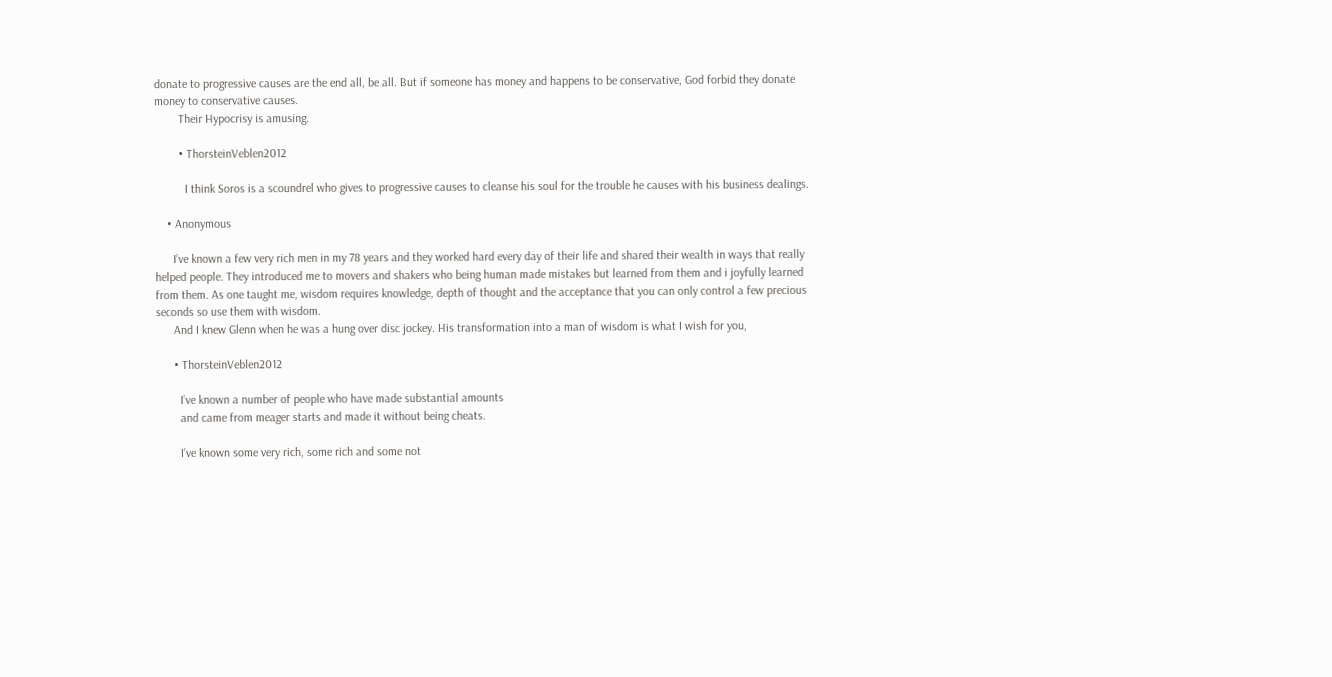donate to progressive causes are the end all, be all. But if someone has money and happens to be conservative, God forbid they donate money to conservative causes.
        Their Hypocrisy is amusing.

        • ThorsteinVeblen2012

          I think Soros is a scoundrel who gives to progressive causes to cleanse his soul for the trouble he causes with his business dealings.

    • Anonymous

      I’ve known a few very rich men in my 78 years and they worked hard every day of their life and shared their wealth in ways that really helped people. They introduced me to movers and shakers who being human made mistakes but learned from them and i joyfully learned from them. As one taught me, wisdom requires knowledge, depth of thought and the acceptance that you can only control a few precious seconds so use them with wisdom.
      And I knew Glenn when he was a hung over disc jockey. His transformation into a man of wisdom is what I wish for you,

      • ThorsteinVeblen2012

        I’ve known a number of people who have made substantial amounts
        and came from meager starts and made it without being cheats.

        I’ve known some very rich, some rich and some not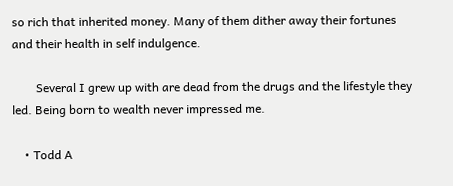so rich that inherited money. Many of them dither away their fortunes and their health in self indulgence.

        Several I grew up with are dead from the drugs and the lifestyle they led. Being born to wealth never impressed me.

    • Todd A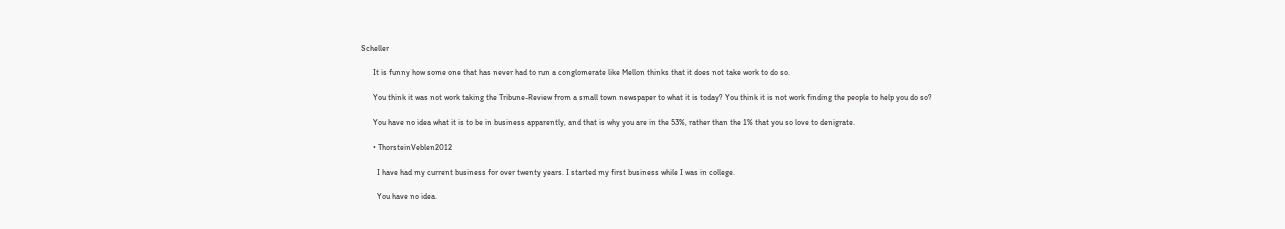Scheller

      It is funny how some one that has never had to run a conglomerate like Mellon thinks that it does not take work to do so.

      You think it was not work taking the Tribune-Review from a small town newspaper to what it is today? You think it is not work finding the people to help you do so?

      You have no idea what it is to be in business apparently, and that is why you are in the 53%, rather than the 1% that you so love to denigrate.

      • ThorsteinVeblen2012

        I have had my current business for over twenty years. I started my first business while I was in college.

        You have no idea.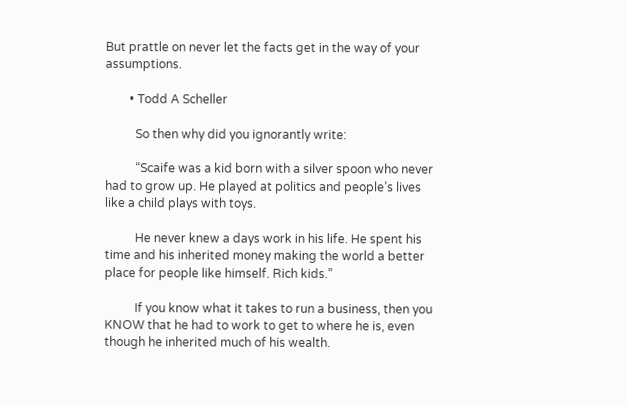But prattle on never let the facts get in the way of your assumptions.

        • Todd A Scheller

          So then why did you ignorantly write:

          “Scaife was a kid born with a silver spoon who never had to grow up. He played at politics and people’s lives like a child plays with toys.

          He never knew a days work in his life. He spent his time and his inherited money making the world a better place for people like himself. Rich kids.”

          If you know what it takes to run a business, then you KNOW that he had to work to get to where he is, even though he inherited much of his wealth.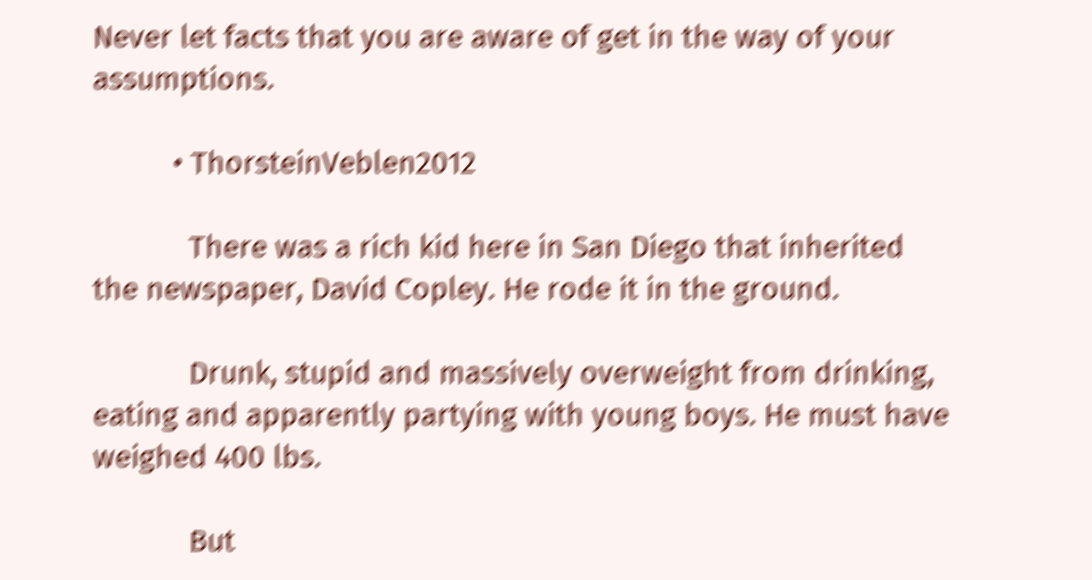Never let facts that you are aware of get in the way of your assumptions.

          • ThorsteinVeblen2012

            There was a rich kid here in San Diego that inherited the newspaper, David Copley. He rode it in the ground.

            Drunk, stupid and massively overweight from drinking, eating and apparently partying with young boys. He must have weighed 400 lbs.

            But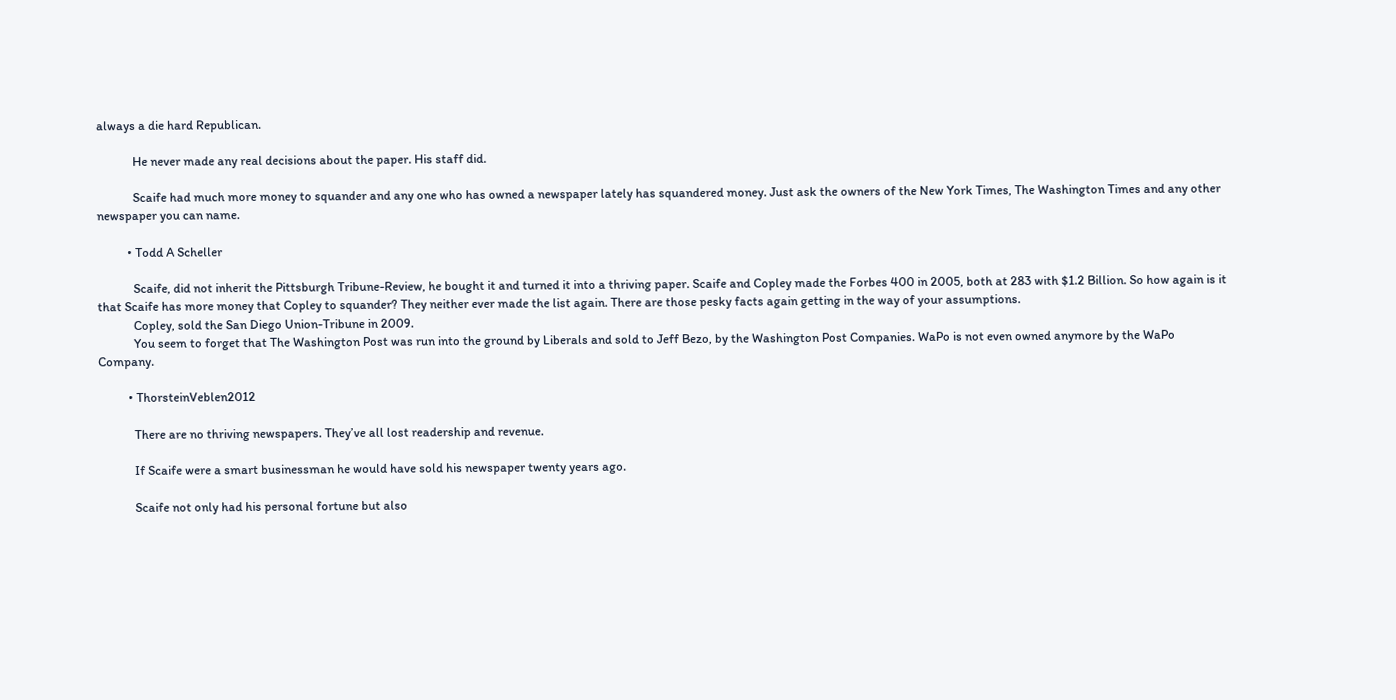always a die hard Republican.

            He never made any real decisions about the paper. His staff did.

            Scaife had much more money to squander and any one who has owned a newspaper lately has squandered money. Just ask the owners of the New York Times, The Washington Times and any other newspaper you can name.

          • Todd A Scheller

            Scaife, did not inherit the Pittsburgh Tribune-Review, he bought it and turned it into a thriving paper. Scaife and Copley made the Forbes 400 in 2005, both at 283 with $1.2 Billion. So how again is it that Scaife has more money that Copley to squander? They neither ever made the list again. There are those pesky facts again getting in the way of your assumptions.
            Copley, sold the San Diego Union-Tribune in 2009.
            You seem to forget that The Washington Post was run into the ground by Liberals and sold to Jeff Bezo, by the Washington Post Companies. WaPo is not even owned anymore by the WaPo Company.

          • ThorsteinVeblen2012

            There are no thriving newspapers. They’ve all lost readership and revenue.

            If Scaife were a smart businessman he would have sold his newspaper twenty years ago.

            Scaife not only had his personal fortune but also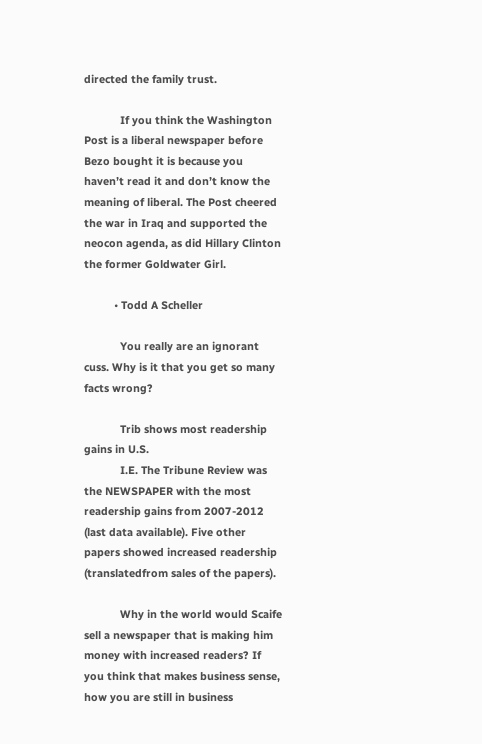directed the family trust.

            If you think the Washington Post is a liberal newspaper before Bezo bought it is because you haven’t read it and don’t know the meaning of liberal. The Post cheered the war in Iraq and supported the neocon agenda, as did Hillary Clinton the former Goldwater Girl.

          • Todd A Scheller

            You really are an ignorant cuss. Why is it that you get so many facts wrong?

            Trib shows most readership gains in U.S.
            I.E. The Tribune Review was the NEWSPAPER with the most readership gains from 2007-2012 (last data available). Five other papers showed increased readership (translatedfrom sales of the papers).

            Why in the world would Scaife sell a newspaper that is making him money with increased readers? If you think that makes business sense, how you are still in business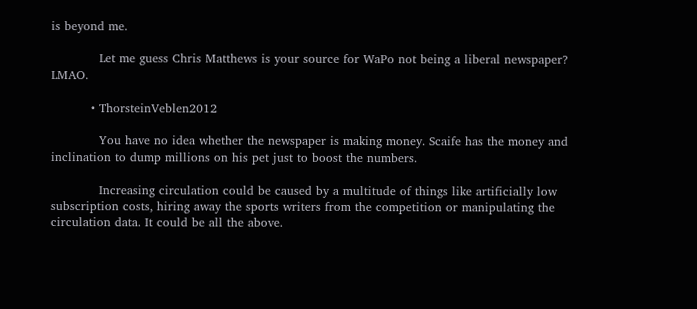is beyond me.

            Let me guess Chris Matthews is your source for WaPo not being a liberal newspaper? LMAO.

          • ThorsteinVeblen2012

            You have no idea whether the newspaper is making money. Scaife has the money and inclination to dump millions on his pet just to boost the numbers.

            Increasing circulation could be caused by a multitude of things like artificially low subscription costs, hiring away the sports writers from the competition or manipulating the circulation data. It could be all the above.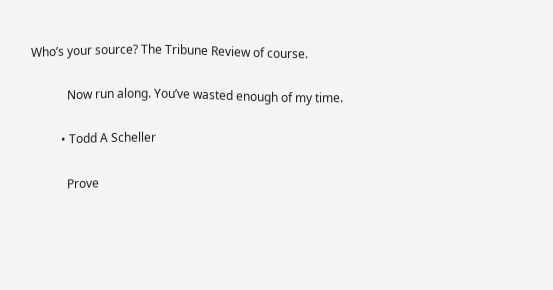Who’s your source? The Tribune Review of course.

            Now run along. You’ve wasted enough of my time.

          • Todd A Scheller

            Prove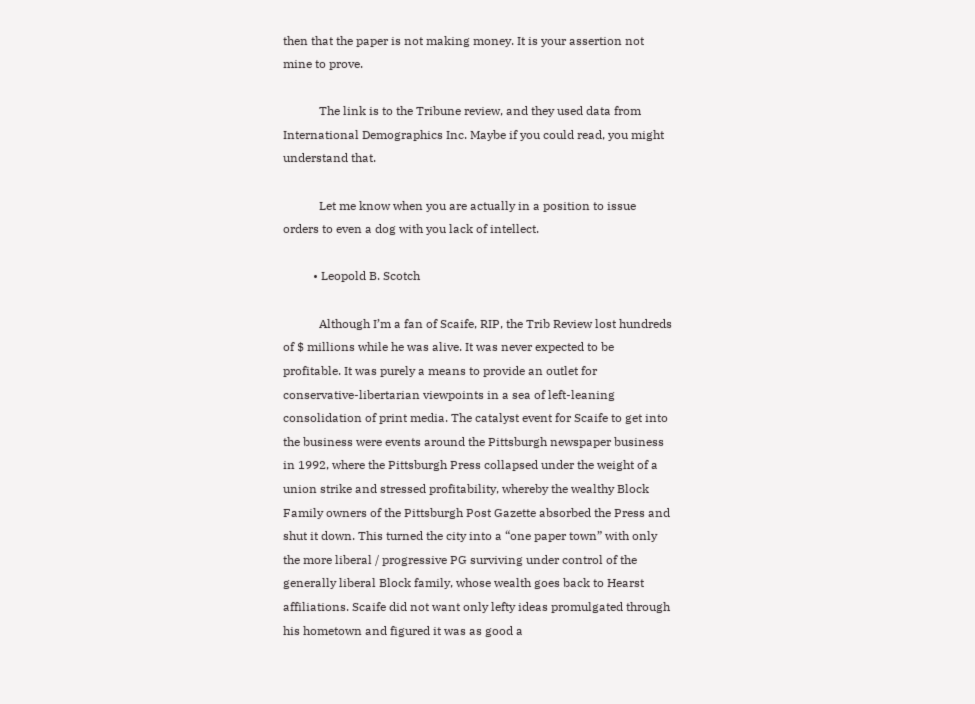then that the paper is not making money. It is your assertion not mine to prove.

            The link is to the Tribune review, and they used data from International Demographics Inc. Maybe if you could read, you might understand that.

            Let me know when you are actually in a position to issue orders to even a dog with you lack of intellect.

          • Leopold B. Scotch

            Although I’m a fan of Scaife, RIP, the Trib Review lost hundreds of $ millions while he was alive. It was never expected to be profitable. It was purely a means to provide an outlet for conservative-libertarian viewpoints in a sea of left-leaning consolidation of print media. The catalyst event for Scaife to get into the business were events around the Pittsburgh newspaper business in 1992, where the Pittsburgh Press collapsed under the weight of a union strike and stressed profitability, whereby the wealthy Block Family owners of the Pittsburgh Post Gazette absorbed the Press and shut it down. This turned the city into a “one paper town” with only the more liberal / progressive PG surviving under control of the generally liberal Block family, whose wealth goes back to Hearst affiliations. Scaife did not want only lefty ideas promulgated through his hometown and figured it was as good a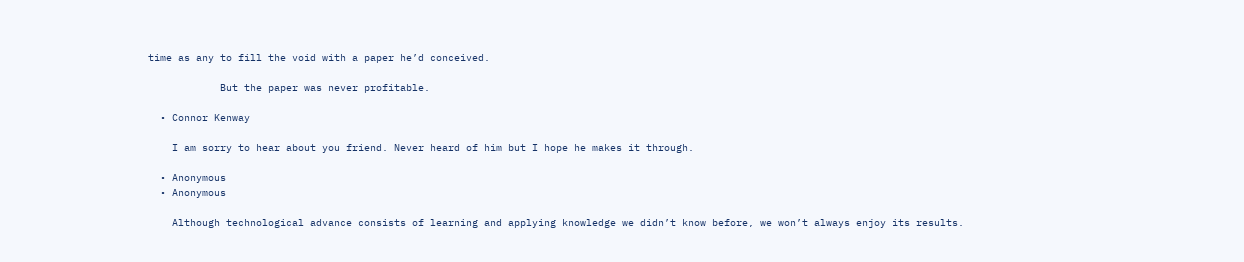time as any to fill the void with a paper he’d conceived.

            But the paper was never profitable.

  • Connor Kenway

    I am sorry to hear about you friend. Never heard of him but I hope he makes it through.

  • Anonymous
  • Anonymous

    Although technological advance consists of learning and applying knowledge we didn’t know before, we won’t always enjoy its results.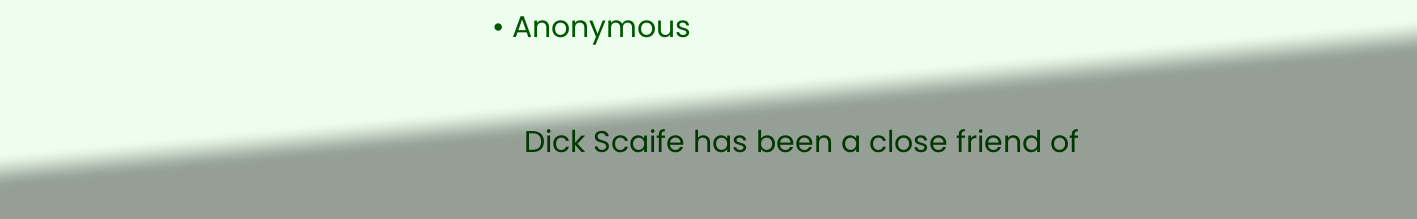• Anonymous

    Dick Scaife has been a close friend of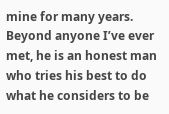mine for many years. Beyond anyone I’ve ever met, he is an honest man who tries his best to do what he considers to be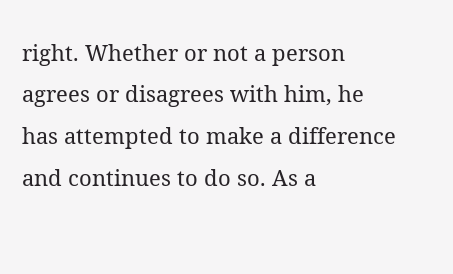right. Whether or not a person agrees or disagrees with him, he has attempted to make a difference and continues to do so. As a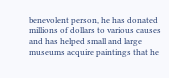benevolent person, he has donated millions of dollars to various causes and has helped small and large museums acquire paintings that he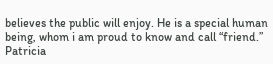believes the public will enjoy. He is a special human being, whom i am proud to know and call “friend.” Patricia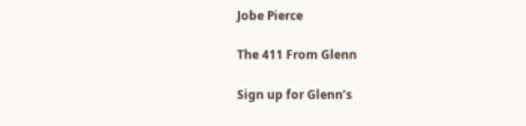Jobe Pierce

The 411 From Glenn

Sign up for Glenn’s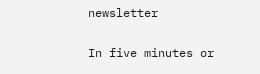newsletter

In five minutes or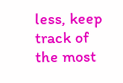less, keep track of the most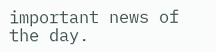important news of the day.